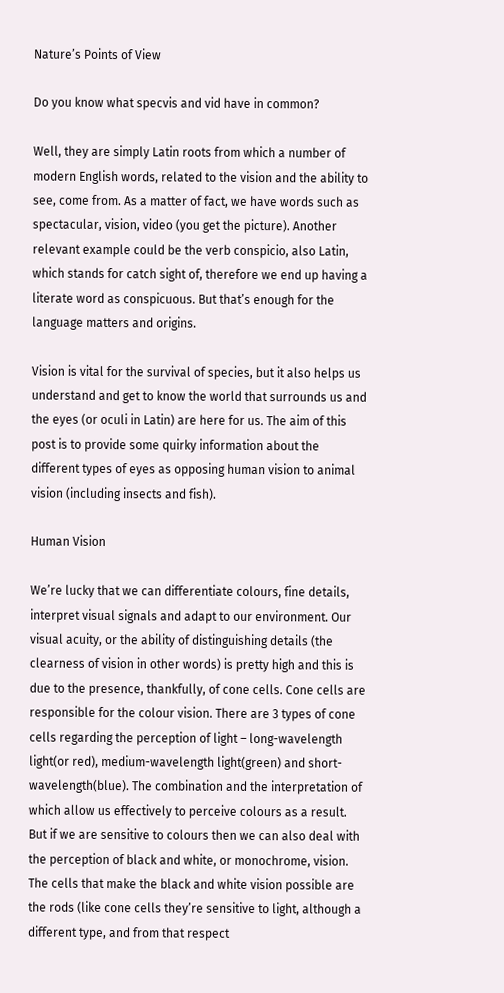Nature’s Points of View

Do you know what specvis and vid have in common?

Well, they are simply Latin roots from which a number of modern English words, related to the vision and the ability to see, come from. As a matter of fact, we have words such as spectacular, vision, video (you get the picture). Another relevant example could be the verb conspicio, also Latin, which stands for catch sight of, therefore we end up having a literate word as conspicuous. But that’s enough for the language matters and origins.

Vision is vital for the survival of species, but it also helps us understand and get to know the world that surrounds us and the eyes (or oculi in Latin) are here for us. The aim of this post is to provide some quirky information about the different types of eyes as opposing human vision to animal vision (including insects and fish).

Human Vision

We’re lucky that we can differentiate colours, fine details, interpret visual signals and adapt to our environment. Our visual acuity, or the ability of distinguishing details (the clearness of vision in other words) is pretty high and this is due to the presence, thankfully, of cone cells. Cone cells are responsible for the colour vision. There are 3 types of cone cells regarding the perception of light – long-wavelength light(or red), medium-wavelength light(green) and short-wavelength(blue). The combination and the interpretation of which allow us effectively to perceive colours as a result. But if we are sensitive to colours then we can also deal with the perception of black and white, or monochrome, vision. The cells that make the black and white vision possible are the rods (like cone cells they’re sensitive to light, although a different type, and from that respect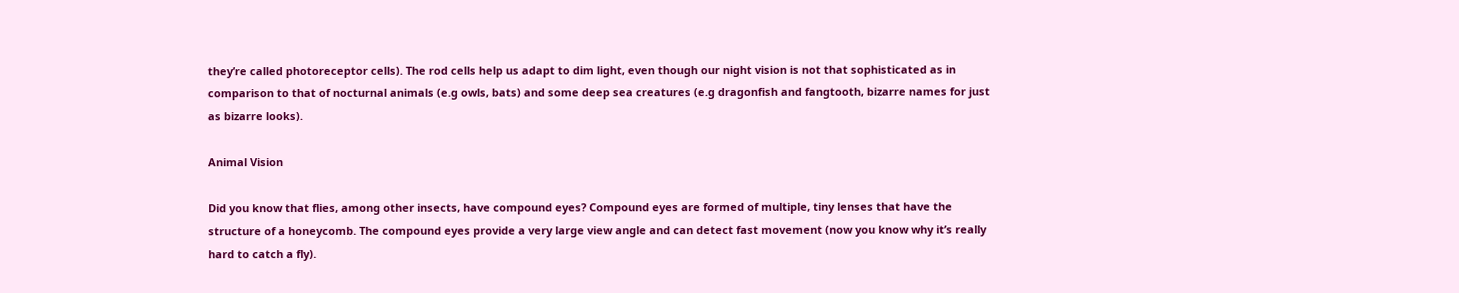they’re called photoreceptor cells). The rod cells help us adapt to dim light, even though our night vision is not that sophisticated as in comparison to that of nocturnal animals (e.g owls, bats) and some deep sea creatures (e.g dragonfish and fangtooth, bizarre names for just as bizarre looks).

Animal Vision

Did you know that flies, among other insects, have compound eyes? Compound eyes are formed of multiple, tiny lenses that have the structure of a honeycomb. The compound eyes provide a very large view angle and can detect fast movement (now you know why it’s really hard to catch a fly).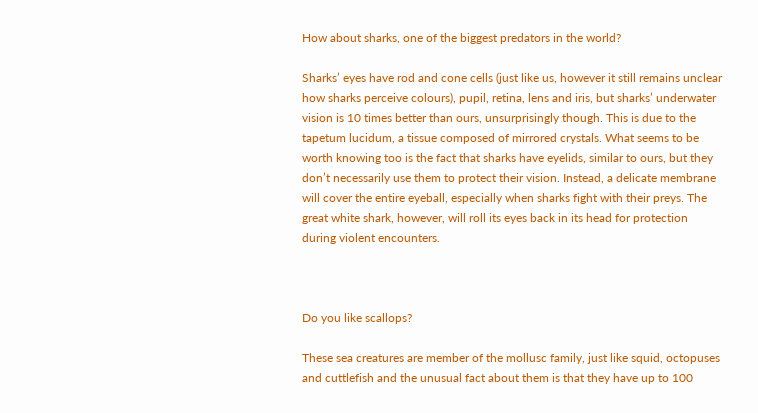How about sharks, one of the biggest predators in the world?

Sharks’ eyes have rod and cone cells (just like us, however it still remains unclear how sharks perceive colours), pupil, retina, lens and iris, but sharks’ underwater vision is 10 times better than ours, unsurprisingly though. This is due to the tapetum lucidum, a tissue composed of mirrored crystals. What seems to be worth knowing too is the fact that sharks have eyelids, similar to ours, but they don’t necessarily use them to protect their vision. Instead, a delicate membrane will cover the entire eyeball, especially when sharks fight with their preys. The great white shark, however, will roll its eyes back in its head for protection during violent encounters.



Do you like scallops?

These sea creatures are member of the mollusc family, just like squid, octopuses and cuttlefish and the unusual fact about them is that they have up to 100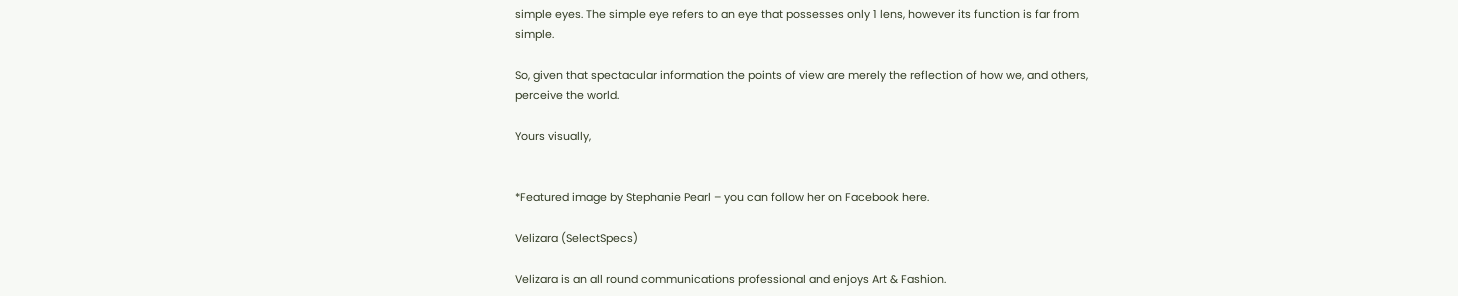simple eyes. The simple eye refers to an eye that possesses only 1 lens, however its function is far from simple.

So, given that spectacular information the points of view are merely the reflection of how we, and others, perceive the world.

Yours visually,


*Featured image by Stephanie Pearl – you can follow her on Facebook here.

Velizara (SelectSpecs)

Velizara is an all round communications professional and enjoys Art & Fashion.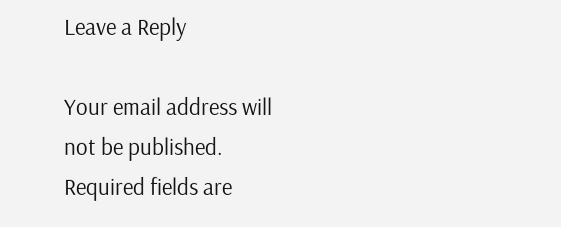Leave a Reply

Your email address will not be published. Required fields are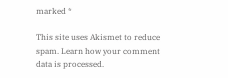marked *

This site uses Akismet to reduce spam. Learn how your comment data is processed.